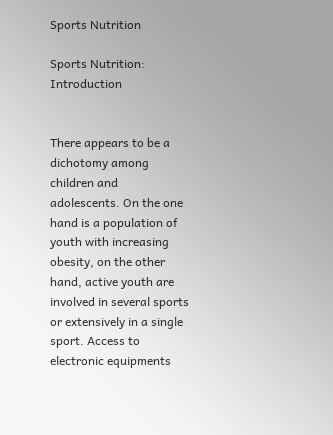Sports Nutrition

Sports Nutrition: Introduction


There appears to be a dichotomy among children and adolescents. On the one hand is a population of youth with increasing obesity, on the other hand, active youth are involved in several sports or extensively in a single sport. Access to electronic equipments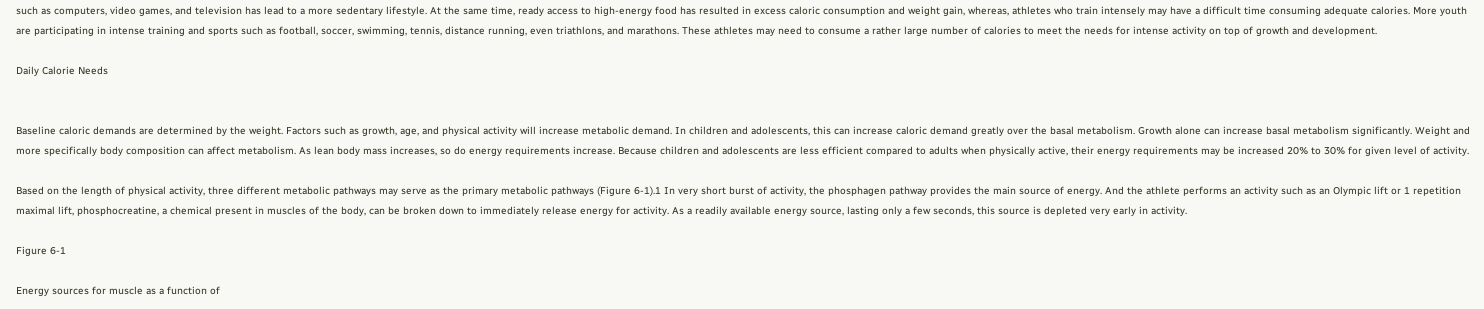such as computers, video games, and television has lead to a more sedentary lifestyle. At the same time, ready access to high-energy food has resulted in excess caloric consumption and weight gain, whereas, athletes who train intensely may have a difficult time consuming adequate calories. More youth are participating in intense training and sports such as football, soccer, swimming, tennis, distance running, even triathlons, and marathons. These athletes may need to consume a rather large number of calories to meet the needs for intense activity on top of growth and development.

Daily Calorie Needs


Baseline caloric demands are determined by the weight. Factors such as growth, age, and physical activity will increase metabolic demand. In children and adolescents, this can increase caloric demand greatly over the basal metabolism. Growth alone can increase basal metabolism significantly. Weight and more specifically body composition can affect metabolism. As lean body mass increases, so do energy requirements increase. Because children and adolescents are less efficient compared to adults when physically active, their energy requirements may be increased 20% to 30% for given level of activity.

Based on the length of physical activity, three different metabolic pathways may serve as the primary metabolic pathways (Figure 6-1).1 In very short burst of activity, the phosphagen pathway provides the main source of energy. And the athlete performs an activity such as an Olympic lift or 1 repetition maximal lift, phosphocreatine, a chemical present in muscles of the body, can be broken down to immediately release energy for activity. As a readily available energy source, lasting only a few seconds, this source is depleted very early in activity.

Figure 6-1

Energy sources for muscle as a function of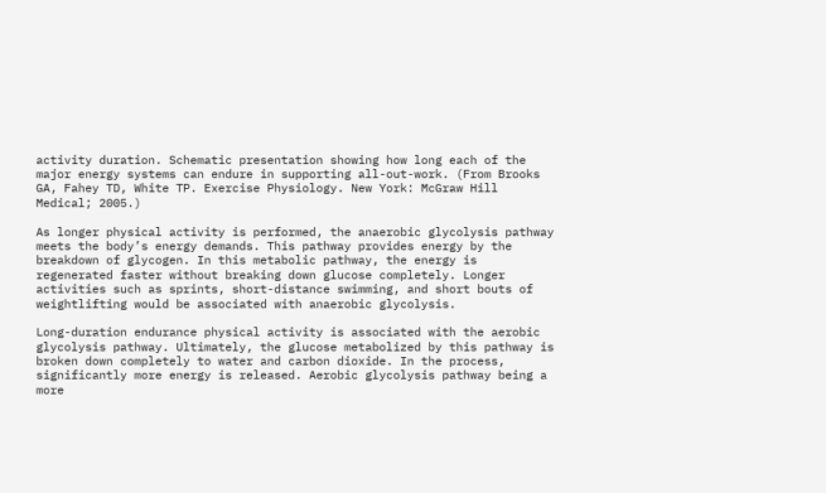activity duration. Schematic presentation showing how long each of the major energy systems can endure in supporting all-out-work. (From Brooks GA, Fahey TD, White TP. Exercise Physiology. New York: McGraw Hill Medical; 2005.)

As longer physical activity is performed, the anaerobic glycolysis pathway meets the body’s energy demands. This pathway provides energy by the breakdown of glycogen. In this metabolic pathway, the energy is regenerated faster without breaking down glucose completely. Longer activities such as sprints, short-distance swimming, and short bouts of weightlifting would be associated with anaerobic glycolysis.

Long-duration endurance physical activity is associated with the aerobic glycolysis pathway. Ultimately, the glucose metabolized by this pathway is broken down completely to water and carbon dioxide. In the process, significantly more energy is released. Aerobic glycolysis pathway being a more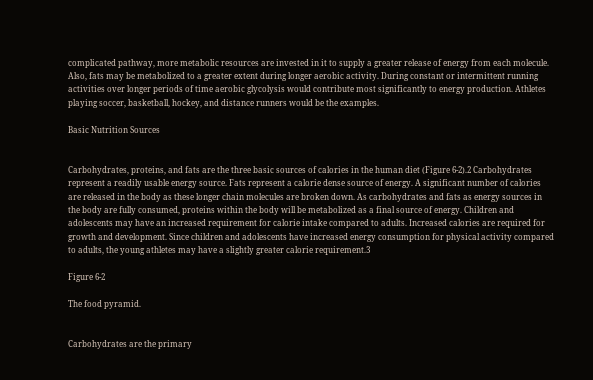complicated pathway, more metabolic resources are invested in it to supply a greater release of energy from each molecule. Also, fats may be metabolized to a greater extent during longer aerobic activity. During constant or intermittent running activities over longer periods of time aerobic glycolysis would contribute most significantly to energy production. Athletes playing soccer, basketball, hockey, and distance runners would be the examples.

Basic Nutrition Sources


Carbohydrates, proteins, and fats are the three basic sources of calories in the human diet (Figure 6-2).2 Carbohydrates represent a readily usable energy source. Fats represent a calorie dense source of energy. A significant number of calories are released in the body as these longer chain molecules are broken down. As carbohydrates and fats as energy sources in the body are fully consumed, proteins within the body will be metabolized as a final source of energy. Children and adolescents may have an increased requirement for calorie intake compared to adults. Increased calories are required for growth and development. Since children and adolescents have increased energy consumption for physical activity compared to adults, the young athletes may have a slightly greater calorie requirement.3

Figure 6-2

The food pyramid.


Carbohydrates are the primary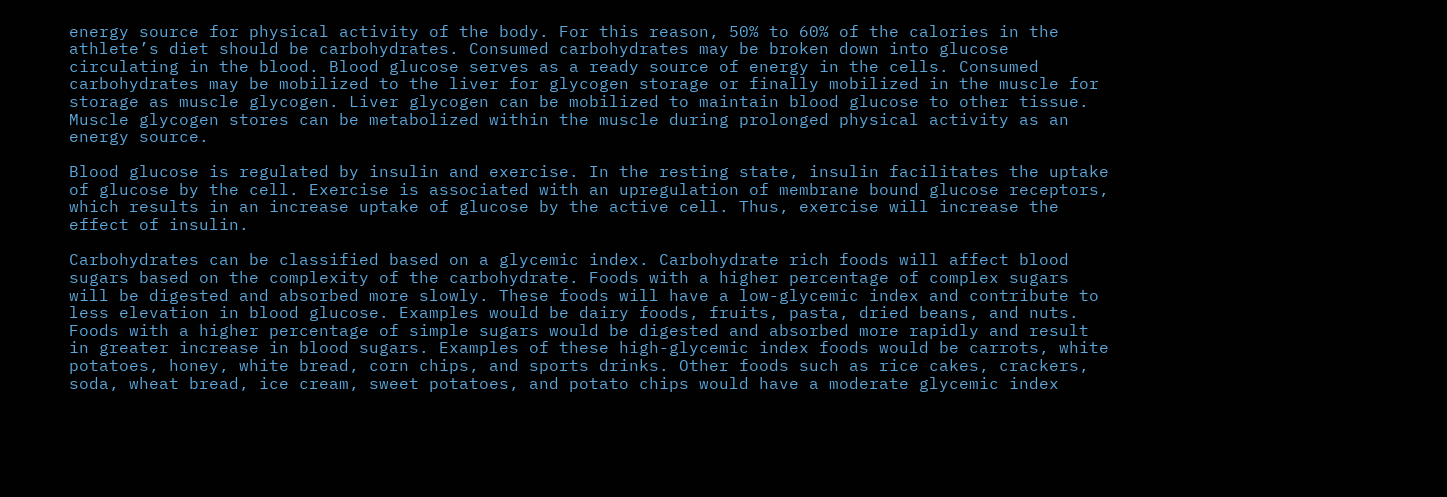energy source for physical activity of the body. For this reason, 50% to 60% of the calories in the athlete’s diet should be carbohydrates. Consumed carbohydrates may be broken down into glucose circulating in the blood. Blood glucose serves as a ready source of energy in the cells. Consumed carbohydrates may be mobilized to the liver for glycogen storage or finally mobilized in the muscle for storage as muscle glycogen. Liver glycogen can be mobilized to maintain blood glucose to other tissue. Muscle glycogen stores can be metabolized within the muscle during prolonged physical activity as an energy source.

Blood glucose is regulated by insulin and exercise. In the resting state, insulin facilitates the uptake of glucose by the cell. Exercise is associated with an upregulation of membrane bound glucose receptors, which results in an increase uptake of glucose by the active cell. Thus, exercise will increase the effect of insulin.

Carbohydrates can be classified based on a glycemic index. Carbohydrate rich foods will affect blood sugars based on the complexity of the carbohydrate. Foods with a higher percentage of complex sugars will be digested and absorbed more slowly. These foods will have a low-glycemic index and contribute to less elevation in blood glucose. Examples would be dairy foods, fruits, pasta, dried beans, and nuts. Foods with a higher percentage of simple sugars would be digested and absorbed more rapidly and result in greater increase in blood sugars. Examples of these high-glycemic index foods would be carrots, white potatoes, honey, white bread, corn chips, and sports drinks. Other foods such as rice cakes, crackers, soda, wheat bread, ice cream, sweet potatoes, and potato chips would have a moderate glycemic index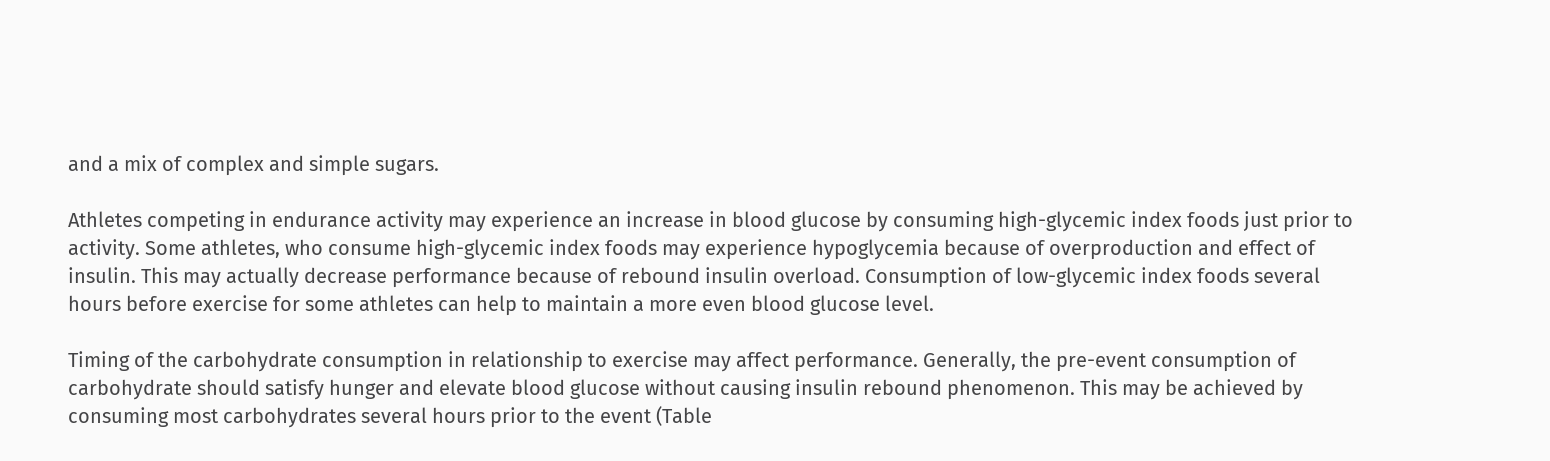and a mix of complex and simple sugars.

Athletes competing in endurance activity may experience an increase in blood glucose by consuming high-glycemic index foods just prior to activity. Some athletes, who consume high-glycemic index foods may experience hypoglycemia because of overproduction and effect of insulin. This may actually decrease performance because of rebound insulin overload. Consumption of low-glycemic index foods several hours before exercise for some athletes can help to maintain a more even blood glucose level.

Timing of the carbohydrate consumption in relationship to exercise may affect performance. Generally, the pre-event consumption of carbohydrate should satisfy hunger and elevate blood glucose without causing insulin rebound phenomenon. This may be achieved by consuming most carbohydrates several hours prior to the event (Table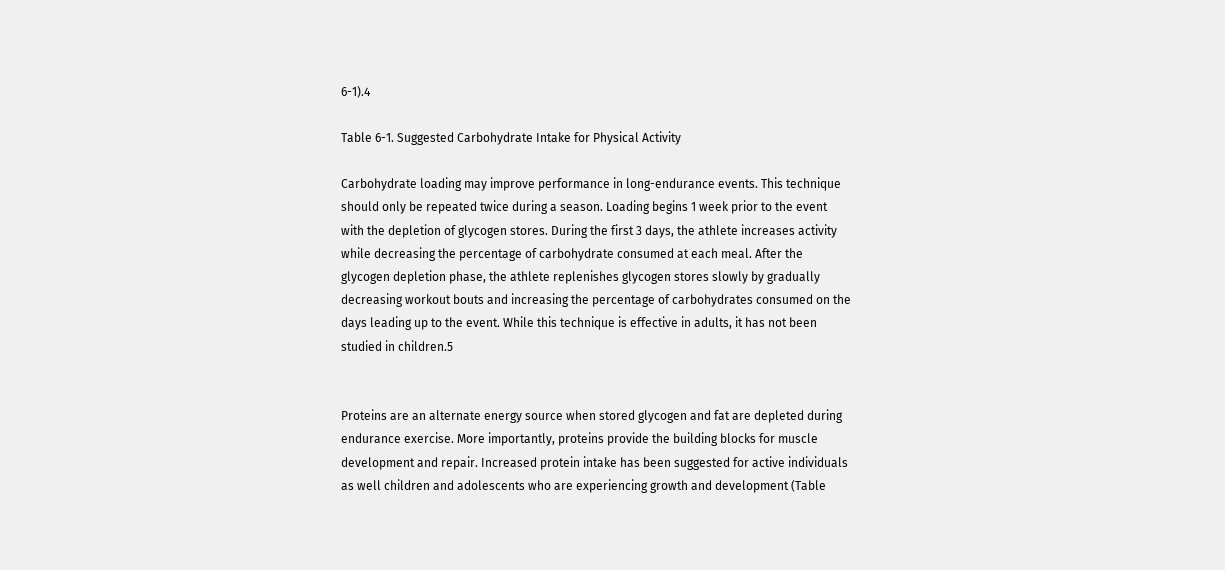6-1).4

Table 6-1. Suggested Carbohydrate Intake for Physical Activity

Carbohydrate loading may improve performance in long-endurance events. This technique should only be repeated twice during a season. Loading begins 1 week prior to the event with the depletion of glycogen stores. During the first 3 days, the athlete increases activity while decreasing the percentage of carbohydrate consumed at each meal. After the glycogen depletion phase, the athlete replenishes glycogen stores slowly by gradually decreasing workout bouts and increasing the percentage of carbohydrates consumed on the days leading up to the event. While this technique is effective in adults, it has not been studied in children.5


Proteins are an alternate energy source when stored glycogen and fat are depleted during endurance exercise. More importantly, proteins provide the building blocks for muscle development and repair. Increased protein intake has been suggested for active individuals as well children and adolescents who are experiencing growth and development (Table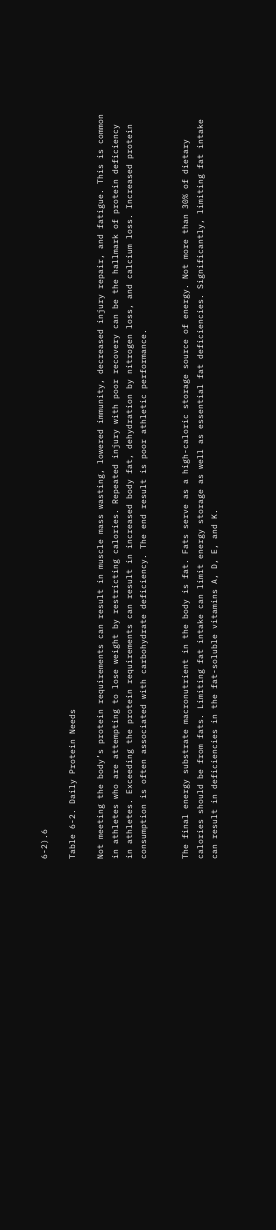6-2).6

Table 6-2. Daily Protein Needs

Not meeting the body’s protein requirements can result in muscle mass wasting, lowered immunity, decreased injury repair, and fatigue. This is common in athletes who are attempting to lose weight by restricting calories. Repeated injury with poor recovery can be the hallmark of protein deficiency in athletes. Exceeding the protein requirements can result in increased body fat, dehydration by nitrogen loss, and calcium loss. Increased protein consumption is often associated with carbohydrate deficiency. The end result is poor athletic performance.


The final energy substrate macronutrient in the body is fat. Fats serve as a high-caloric storage source of energy. Not more than 30% of dietary calories should be from fats. Limiting fat intake can limit energy storage as well as essential fat deficiencies. Significantly, limiting fat intake can result in deficiencies in the fat-soluble vitamins A, D, E, and K.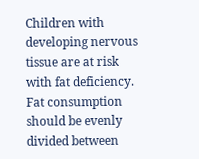Children with developing nervous tissue are at risk with fat deficiency. Fat consumption should be evenly divided between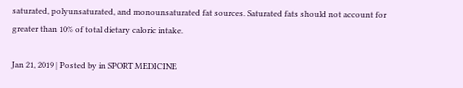saturated, polyunsaturated, and monounsaturated fat sources. Saturated fats should not account for greater than 10% of total dietary caloric intake.

Jan 21, 2019 | Posted by in SPORT MEDICINE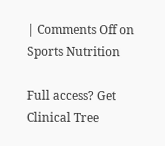| Comments Off on Sports Nutrition

Full access? Get Clinical Tree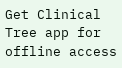Get Clinical Tree app for offline access